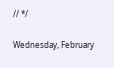// */

Wednesday, February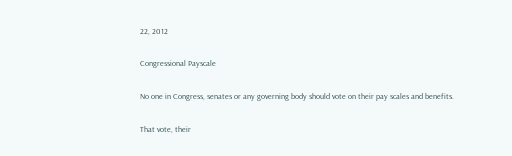22, 2012

Congressional Payscale

No one in Congress, senates or any governing body should vote on their pay scales and benefits.

That vote, their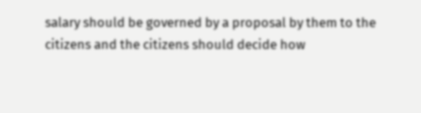salary should be governed by a proposal by them to the citizens and the citizens should decide how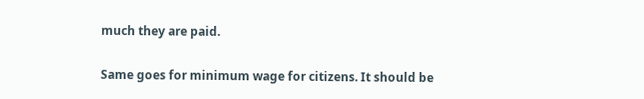much they are paid.

Same goes for minimum wage for citizens. It should be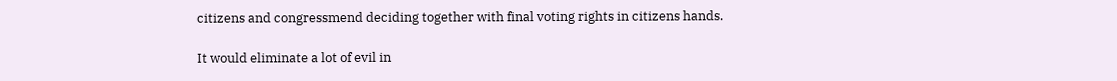citizens and congressmend deciding together with final voting rights in citizens hands.

It would eliminate a lot of evil in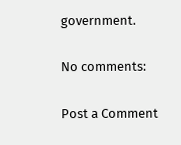government.

No comments:

Post a Comment